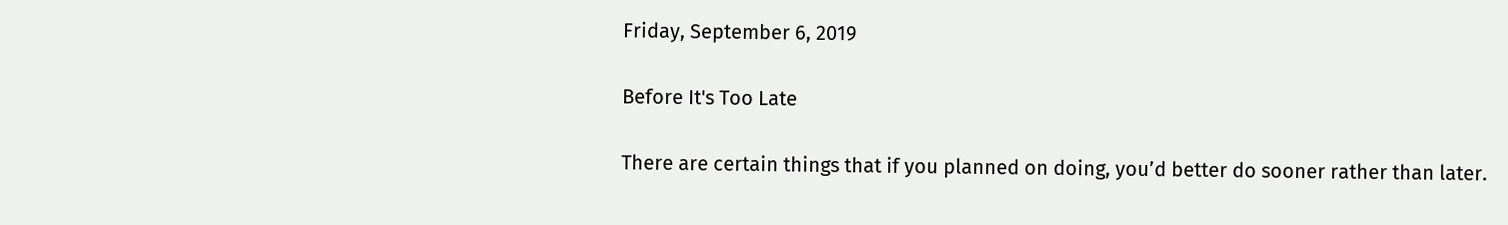Friday, September 6, 2019

Before It's Too Late

There are certain things that if you planned on doing, you’d better do sooner rather than later.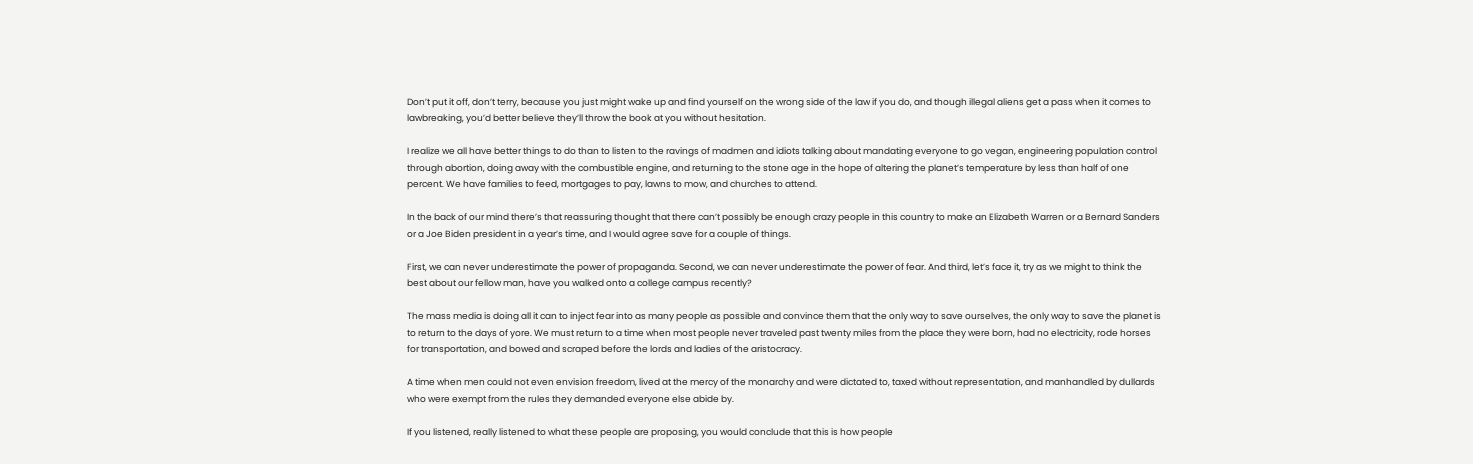Don’t put it off, don’t terry, because you just might wake up and find yourself on the wrong side of the law if you do, and though illegal aliens get a pass when it comes to lawbreaking, you’d better believe they’ll throw the book at you without hesitation.

I realize we all have better things to do than to listen to the ravings of madmen and idiots talking about mandating everyone to go vegan, engineering population control through abortion, doing away with the combustible engine, and returning to the stone age in the hope of altering the planet’s temperature by less than half of one percent. We have families to feed, mortgages to pay, lawns to mow, and churches to attend.

In the back of our mind there’s that reassuring thought that there can’t possibly be enough crazy people in this country to make an Elizabeth Warren or a Bernard Sanders or a Joe Biden president in a year’s time, and I would agree save for a couple of things.

First, we can never underestimate the power of propaganda. Second, we can never underestimate the power of fear. And third, let’s face it, try as we might to think the best about our fellow man, have you walked onto a college campus recently?

The mass media is doing all it can to inject fear into as many people as possible and convince them that the only way to save ourselves, the only way to save the planet is to return to the days of yore. We must return to a time when most people never traveled past twenty miles from the place they were born, had no electricity, rode horses for transportation, and bowed and scraped before the lords and ladies of the aristocracy.

A time when men could not even envision freedom, lived at the mercy of the monarchy and were dictated to, taxed without representation, and manhandled by dullards who were exempt from the rules they demanded everyone else abide by.

If you listened, really listened to what these people are proposing, you would conclude that this is how people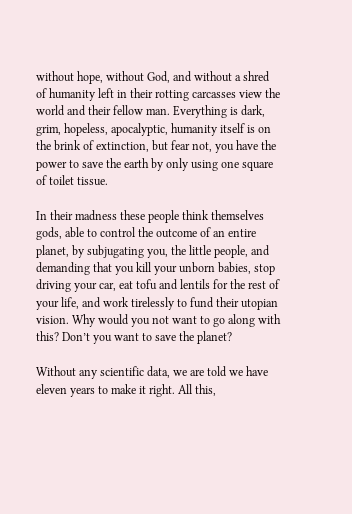without hope, without God, and without a shred of humanity left in their rotting carcasses view the world and their fellow man. Everything is dark, grim, hopeless, apocalyptic, humanity itself is on the brink of extinction, but fear not, you have the power to save the earth by only using one square of toilet tissue.

In their madness these people think themselves gods, able to control the outcome of an entire planet, by subjugating you, the little people, and demanding that you kill your unborn babies, stop driving your car, eat tofu and lentils for the rest of your life, and work tirelessly to fund their utopian vision. Why would you not want to go along with this? Don’t you want to save the planet?

Without any scientific data, we are told we have eleven years to make it right. All this,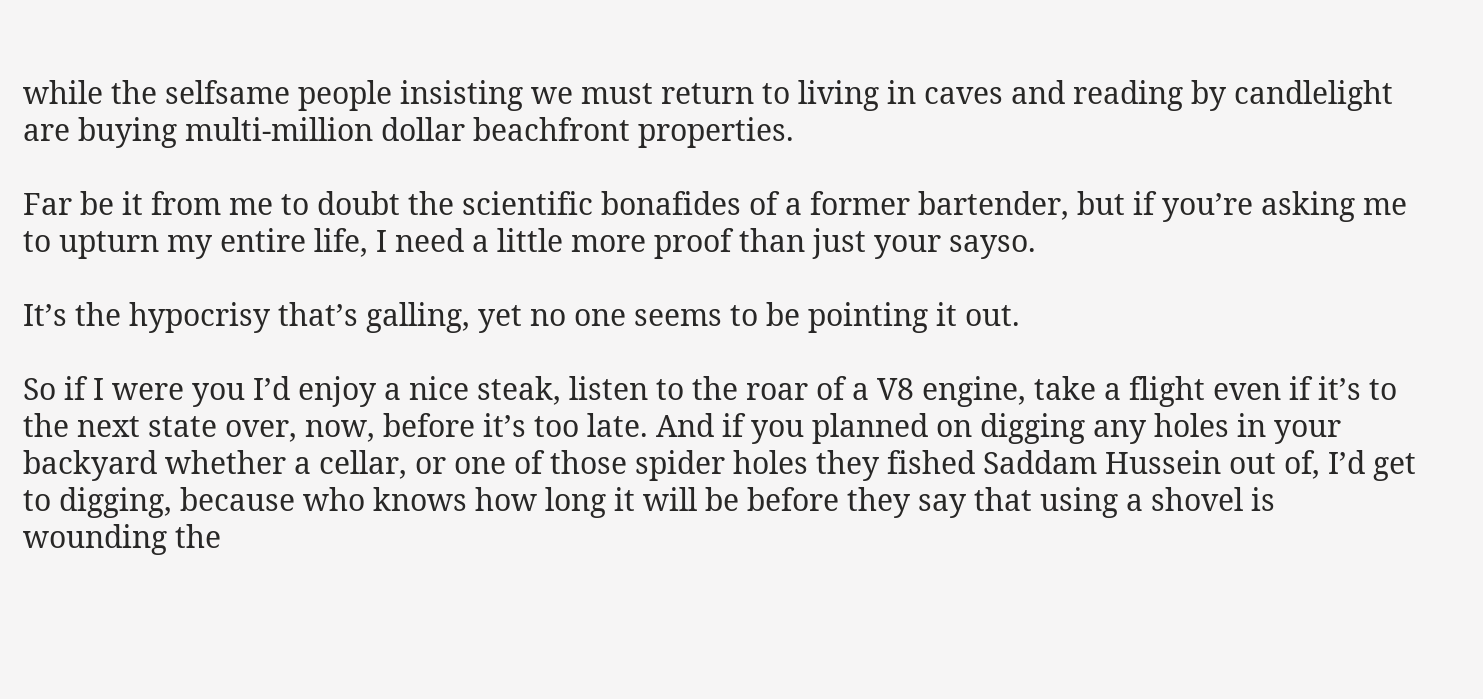while the selfsame people insisting we must return to living in caves and reading by candlelight are buying multi-million dollar beachfront properties.

Far be it from me to doubt the scientific bonafides of a former bartender, but if you’re asking me to upturn my entire life, I need a little more proof than just your sayso.

It’s the hypocrisy that’s galling, yet no one seems to be pointing it out.

So if I were you I’d enjoy a nice steak, listen to the roar of a V8 engine, take a flight even if it’s to the next state over, now, before it’s too late. And if you planned on digging any holes in your backyard whether a cellar, or one of those spider holes they fished Saddam Hussein out of, I’d get to digging, because who knows how long it will be before they say that using a shovel is wounding the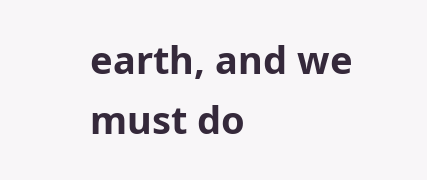earth, and we must do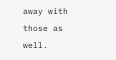away with those as well.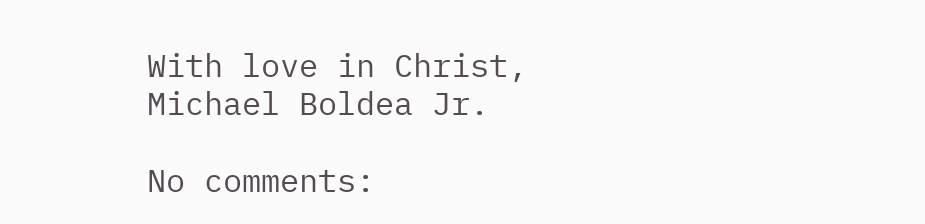With love in Christ,
Michael Boldea Jr.

No comments: